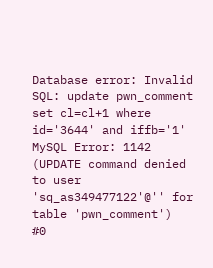Database error: Invalid SQL: update pwn_comment set cl=cl+1 where id='3644' and iffb='1'
MySQL Error: 1142 (UPDATE command denied to user 'sq_as349477122'@'' for table 'pwn_comment')
#0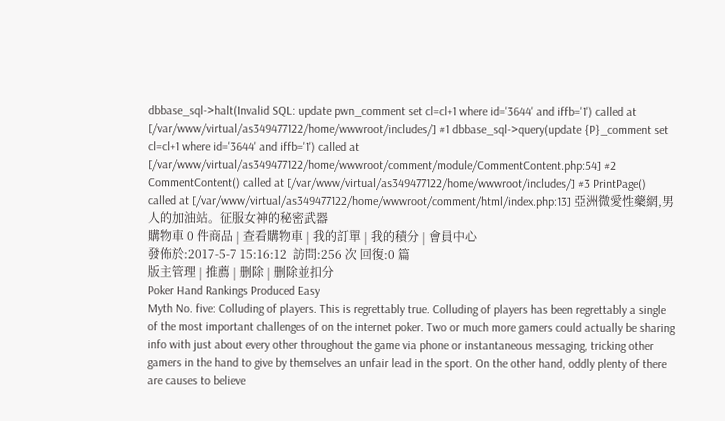dbbase_sql->halt(Invalid SQL: update pwn_comment set cl=cl+1 where id='3644' and iffb='1') called at [/var/www/virtual/as349477122/home/wwwroot/includes/] #1 dbbase_sql->query(update {P}_comment set cl=cl+1 where id='3644' and iffb='1') called at [/var/www/virtual/as349477122/home/wwwroot/comment/module/CommentContent.php:54] #2 CommentContent() called at [/var/www/virtual/as349477122/home/wwwroot/includes/] #3 PrintPage() called at [/var/www/virtual/as349477122/home/wwwroot/comment/html/index.php:13] 亞洲微愛性藥網,男人的加油站。征服女神的秘密武器
購物車 0 件商品 | 查看購物車 | 我的訂單 | 我的積分 | 會員中心
發佈於:2017-5-7 15:16:12  訪問:256 次 回復:0 篇
版主管理 | 推薦 | 删除 | 删除並扣分
Poker Hand Rankings Produced Easy
Myth No. five: Colluding of players. This is regrettably true. Colluding of players has been regrettably a single of the most important challenges of on the internet poker. Two or much more gamers could actually be sharing info with just about every other throughout the game via phone or instantaneous messaging, tricking other gamers in the hand to give by themselves an unfair lead in the sport. On the other hand, oddly plenty of there are causes to believe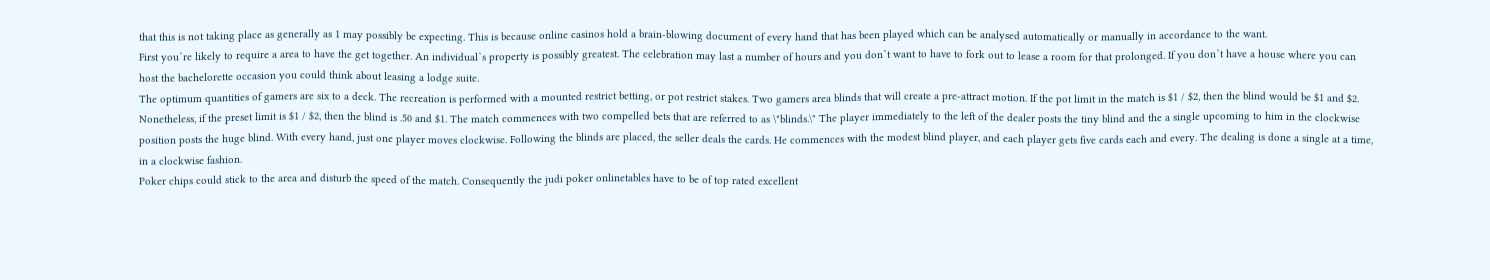that this is not taking place as generally as 1 may possibly be expecting. This is because online casinos hold a brain-blowing document of every hand that has been played which can be analysed automatically or manually in accordance to the want.
First you`re likely to require a area to have the get together. An individual`s property is possibly greatest. The celebration may last a number of hours and you don`t want to have to fork out to lease a room for that prolonged. If you don`t have a house where you can host the bachelorette occasion you could think about leasing a lodge suite.
The optimum quantities of gamers are six to a deck. The recreation is performed with a mounted restrict betting, or pot restrict stakes. Two gamers area blinds that will create a pre-attract motion. If the pot limit in the match is $1 / $2, then the blind would be $1 and $2. Nonetheless, if the preset limit is $1 / $2, then the blind is .50 and $1. The match commences with two compelled bets that are referred to as \"blinds.\" The player immediately to the left of the dealer posts the tiny blind and the a single upcoming to him in the clockwise position posts the huge blind. With every hand, just one player moves clockwise. Following the blinds are placed, the seller deals the cards. He commences with the modest blind player, and each player gets five cards each and every. The dealing is done a single at a time, in a clockwise fashion.
Poker chips could stick to the area and disturb the speed of the match. Consequently the judi poker onlinetables have to be of top rated excellent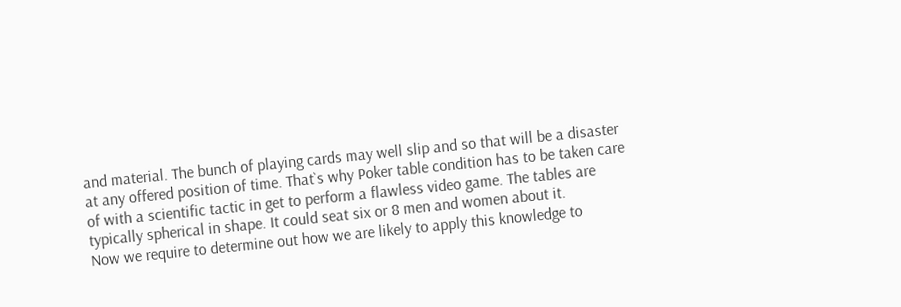and material. The bunch of playing cards may well slip and so that will be a disaster at any offered position of time. That`s why Poker table condition has to be taken care of with a scientific tactic in get to perform a flawless video game. The tables are typically spherical in shape. It could seat six or 8 men and women about it.
Now we require to determine out how we are likely to apply this knowledge to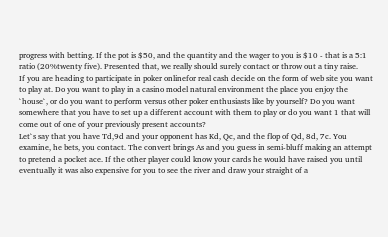progress with betting. If the pot is $50, and the quantity and the wager to you is $10 - that is a 5:1 ratio (20%twenty five). Presented that, we really should surely contact or throw out a tiny raise.
If you are heading to participate in poker onlinefor real cash decide on the form of web site you want to play at. Do you want to play in a casino model natural environment the place you enjoy the `house`, or do you want to perform versus other poker enthusiasts like by yourself? Do you want somewhere that you have to set up a different account with them to play or do you want 1 that will come out of one of your previously present accounts?
Let`s say that you have Td,9d and your opponent has Kd, Qc, and the flop of Qd, 8d, 7c. You examine, he bets, you contact. The convert brings As and you guess in semi-bluff making an attempt to pretend a pocket ace. If the other player could know your cards he would have raised you until eventually it was also expensive for you to see the river and draw your straight of a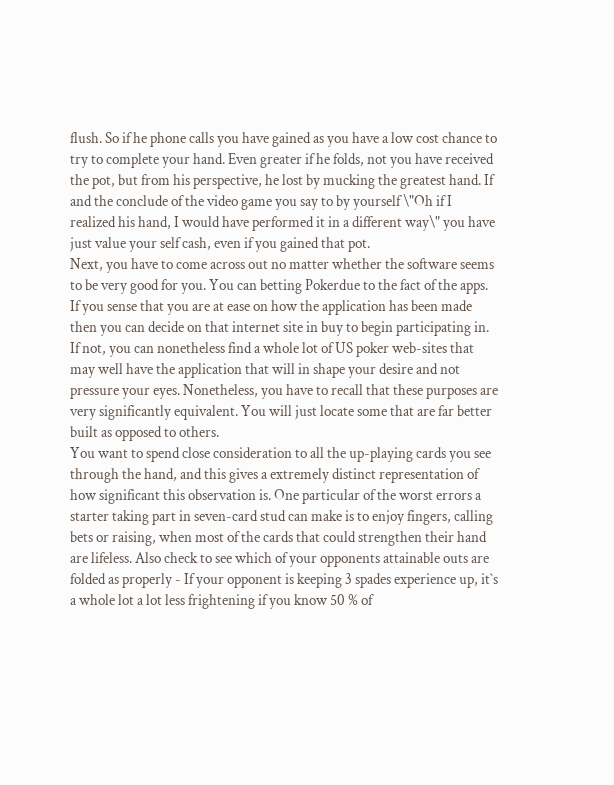flush. So if he phone calls you have gained as you have a low cost chance to try to complete your hand. Even greater if he folds, not you have received the pot, but from his perspective, he lost by mucking the greatest hand. If and the conclude of the video game you say to by yourself \"Oh if I realized his hand, I would have performed it in a different way\" you have just value your self cash, even if you gained that pot.
Next, you have to come across out no matter whether the software seems to be very good for you. You can betting Pokerdue to the fact of the apps. If you sense that you are at ease on how the application has been made then you can decide on that internet site in buy to begin participating in. If not, you can nonetheless find a whole lot of US poker web-sites that may well have the application that will in shape your desire and not pressure your eyes. Nonetheless, you have to recall that these purposes are very significantly equivalent. You will just locate some that are far better built as opposed to others.
You want to spend close consideration to all the up-playing cards you see through the hand, and this gives a extremely distinct representation of how significant this observation is. One particular of the worst errors a starter taking part in seven-card stud can make is to enjoy fingers, calling bets or raising, when most of the cards that could strengthen their hand are lifeless. Also check to see which of your opponents attainable outs are folded as properly - If your opponent is keeping 3 spades experience up, it`s a whole lot a lot less frightening if you know 50 % of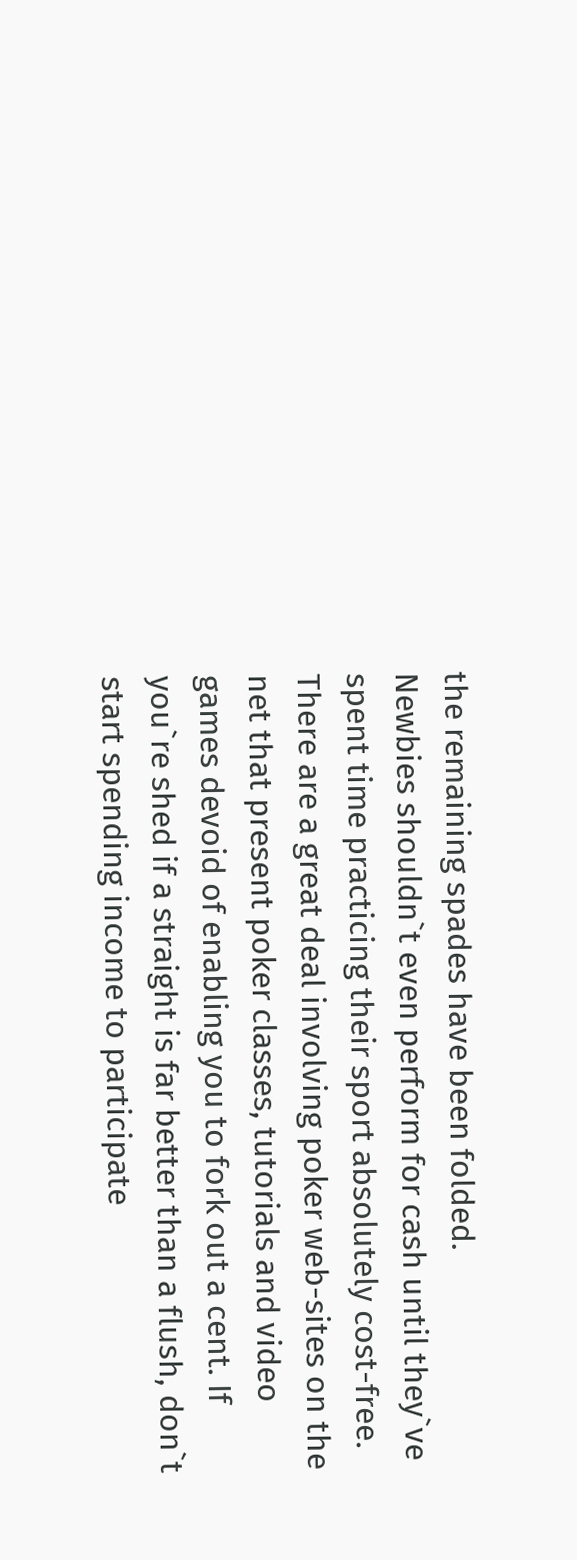the remaining spades have been folded.
Newbies shouldn`t even perform for cash until they`ve spent time practicing their sport absolutely cost-free. There are a great deal involving poker web-sites on the net that present poker classes, tutorials and video games devoid of enabling you to fork out a cent. If you`re shed if a straight is far better than a flush, don`t start spending income to participate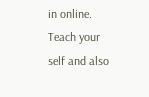in online. Teach your self and also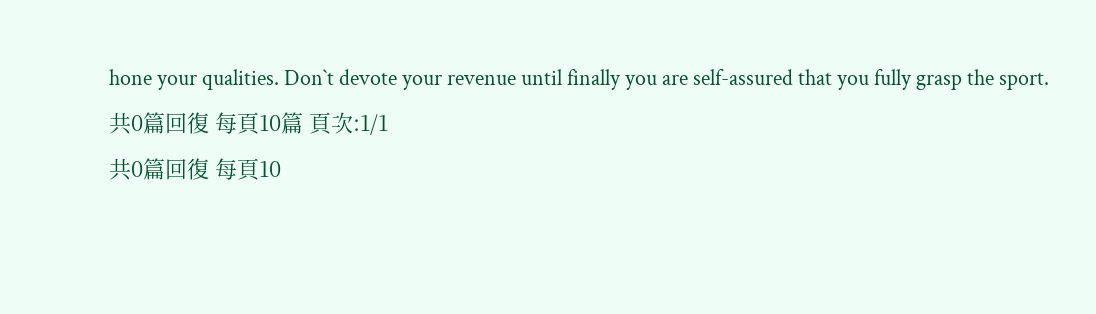hone your qualities. Don`t devote your revenue until finally you are self-assured that you fully grasp the sport.
共0篇回復 每頁10篇 頁次:1/1
共0篇回復 每頁10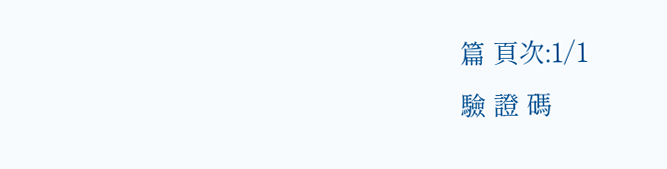篇 頁次:1/1
驗 證 碼